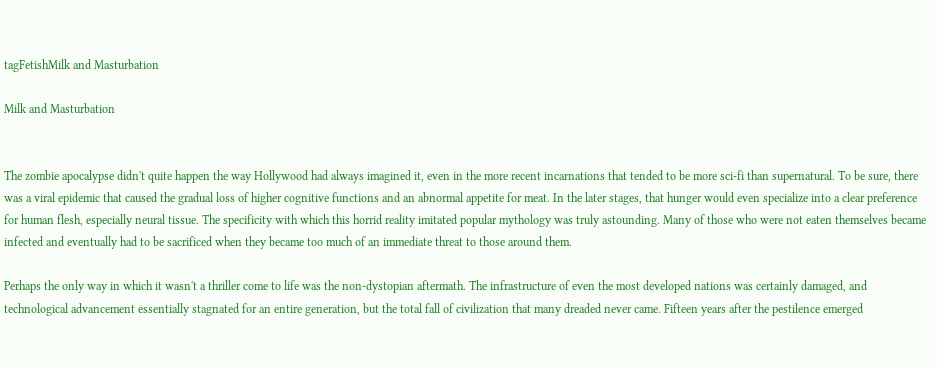tagFetishMilk and Masturbation

Milk and Masturbation


The zombie apocalypse didn't quite happen the way Hollywood had always imagined it, even in the more recent incarnations that tended to be more sci-fi than supernatural. To be sure, there was a viral epidemic that caused the gradual loss of higher cognitive functions and an abnormal appetite for meat. In the later stages, that hunger would even specialize into a clear preference for human flesh, especially neural tissue. The specificity with which this horrid reality imitated popular mythology was truly astounding. Many of those who were not eaten themselves became infected and eventually had to be sacrificed when they became too much of an immediate threat to those around them.

Perhaps the only way in which it wasn't a thriller come to life was the non-dystopian aftermath. The infrastructure of even the most developed nations was certainly damaged, and technological advancement essentially stagnated for an entire generation, but the total fall of civilization that many dreaded never came. Fifteen years after the pestilence emerged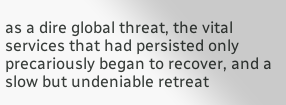as a dire global threat, the vital services that had persisted only precariously began to recover, and a slow but undeniable retreat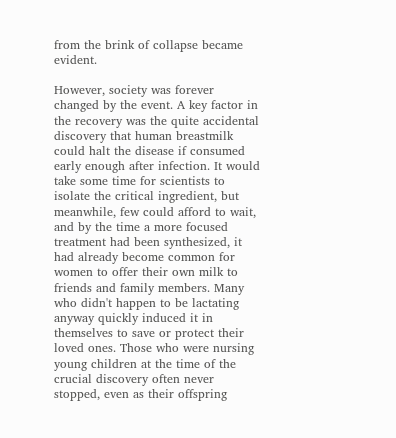from the brink of collapse became evident.

However, society was forever changed by the event. A key factor in the recovery was the quite accidental discovery that human breastmilk could halt the disease if consumed early enough after infection. It would take some time for scientists to isolate the critical ingredient, but meanwhile, few could afford to wait, and by the time a more focused treatment had been synthesized, it had already become common for women to offer their own milk to friends and family members. Many who didn't happen to be lactating anyway quickly induced it in themselves to save or protect their loved ones. Those who were nursing young children at the time of the crucial discovery often never stopped, even as their offspring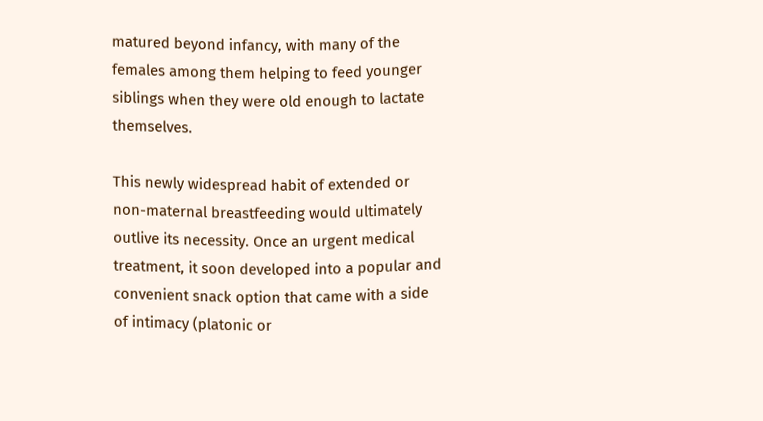matured beyond infancy, with many of the females among them helping to feed younger siblings when they were old enough to lactate themselves.

This newly widespread habit of extended or non-maternal breastfeeding would ultimately outlive its necessity. Once an urgent medical treatment, it soon developed into a popular and convenient snack option that came with a side of intimacy (platonic or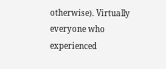otherwise). Virtually everyone who experienced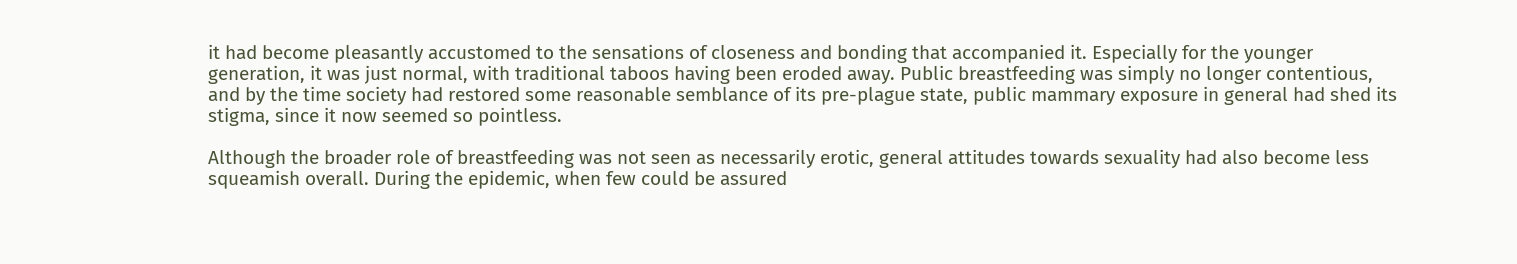it had become pleasantly accustomed to the sensations of closeness and bonding that accompanied it. Especially for the younger generation, it was just normal, with traditional taboos having been eroded away. Public breastfeeding was simply no longer contentious, and by the time society had restored some reasonable semblance of its pre-plague state, public mammary exposure in general had shed its stigma, since it now seemed so pointless.

Although the broader role of breastfeeding was not seen as necessarily erotic, general attitudes towards sexuality had also become less squeamish overall. During the epidemic, when few could be assured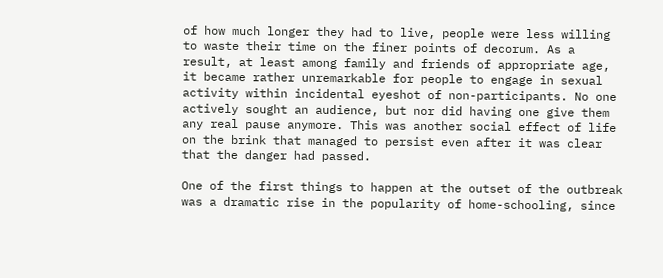of how much longer they had to live, people were less willing to waste their time on the finer points of decorum. As a result, at least among family and friends of appropriate age, it became rather unremarkable for people to engage in sexual activity within incidental eyeshot of non-participants. No one actively sought an audience, but nor did having one give them any real pause anymore. This was another social effect of life on the brink that managed to persist even after it was clear that the danger had passed.

One of the first things to happen at the outset of the outbreak was a dramatic rise in the popularity of home-schooling, since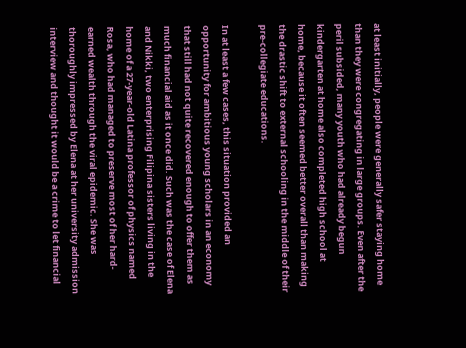at least initially, people were generally safer staying home than they were congregating in large groups. Even after the peril subsided, many youth who had already begun kindergarten at home also completed high school at home, because it often seemed better overall than making the drastic shift to external schooling in the middle of their pre-collegiate educations.

In at least a few cases, this situation provided an opportunity for ambitious young scholars in an economy that still had not quite recovered enough to offer them as much financial aid as it once did. Such was the case of Elena and Nikki, two enterprising Filipina sisters living in the home of a 27-year-old Latina professor of physics named Rosa, who had managed to preserve most of her hard-earned wealth through the viral epidemic. She was thoroughly impressed by Elena at her university admission interview and thought it would be a crime to let financial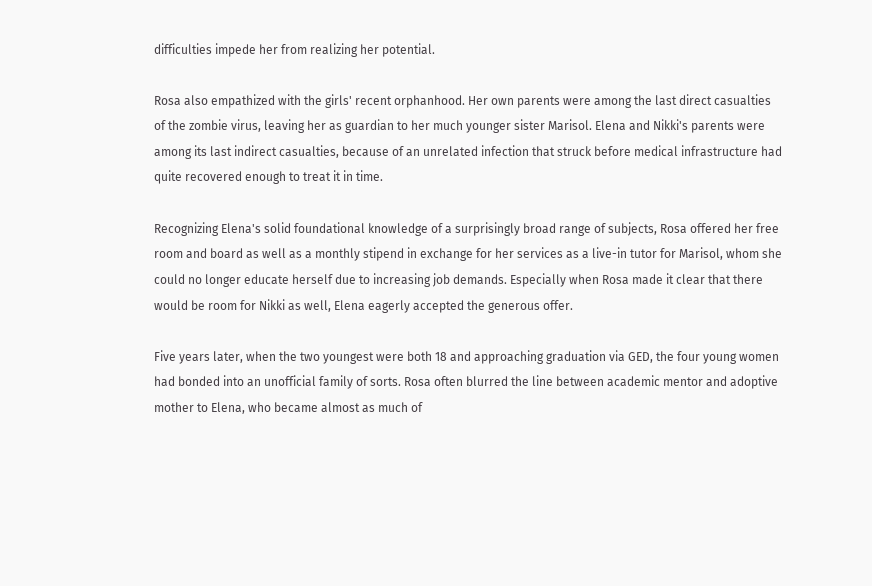difficulties impede her from realizing her potential.

Rosa also empathized with the girls' recent orphanhood. Her own parents were among the last direct casualties of the zombie virus, leaving her as guardian to her much younger sister Marisol. Elena and Nikki's parents were among its last indirect casualties, because of an unrelated infection that struck before medical infrastructure had quite recovered enough to treat it in time.

Recognizing Elena's solid foundational knowledge of a surprisingly broad range of subjects, Rosa offered her free room and board as well as a monthly stipend in exchange for her services as a live-in tutor for Marisol, whom she could no longer educate herself due to increasing job demands. Especially when Rosa made it clear that there would be room for Nikki as well, Elena eagerly accepted the generous offer.

Five years later, when the two youngest were both 18 and approaching graduation via GED, the four young women had bonded into an unofficial family of sorts. Rosa often blurred the line between academic mentor and adoptive mother to Elena, who became almost as much of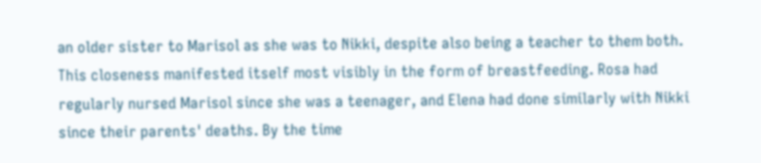an older sister to Marisol as she was to Nikki, despite also being a teacher to them both. This closeness manifested itself most visibly in the form of breastfeeding. Rosa had regularly nursed Marisol since she was a teenager, and Elena had done similarly with Nikki since their parents' deaths. By the time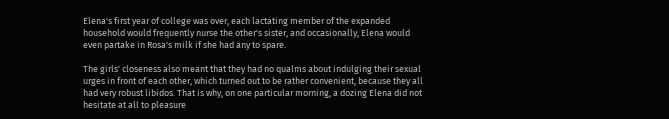Elena's first year of college was over, each lactating member of the expanded household would frequently nurse the other's sister, and occasionally, Elena would even partake in Rosa's milk if she had any to spare.

The girls' closeness also meant that they had no qualms about indulging their sexual urges in front of each other, which turned out to be rather convenient, because they all had very robust libidos. That is why, on one particular morning, a dozing Elena did not hesitate at all to pleasure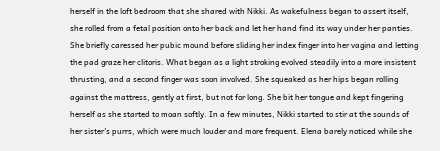herself in the loft bedroom that she shared with Nikki. As wakefulness began to assert itself, she rolled from a fetal position onto her back and let her hand find its way under her panties. She briefly caressed her pubic mound before sliding her index finger into her vagina and letting the pad graze her clitoris. What began as a light stroking evolved steadily into a more insistent thrusting, and a second finger was soon involved. She squeaked as her hips began rolling against the mattress, gently at first, but not for long. She bit her tongue and kept fingering herself as she started to moan softly. In a few minutes, Nikki started to stir at the sounds of her sister's purrs, which were much louder and more frequent. Elena barely noticed while she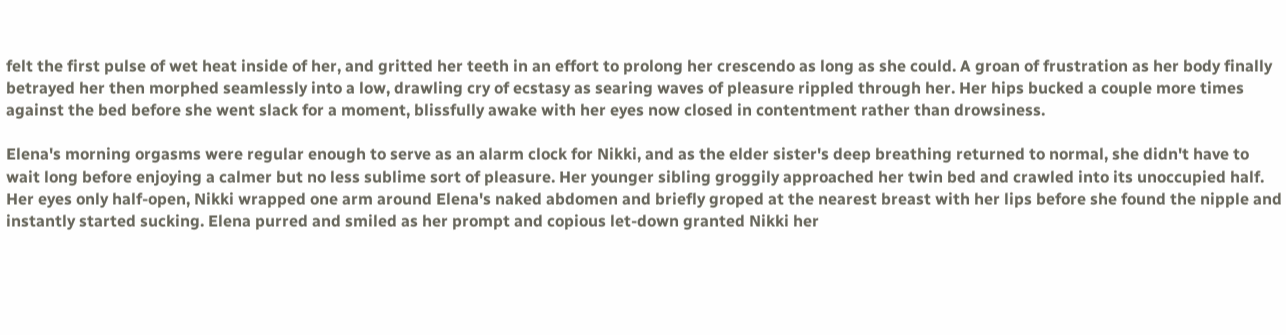felt the first pulse of wet heat inside of her, and gritted her teeth in an effort to prolong her crescendo as long as she could. A groan of frustration as her body finally betrayed her then morphed seamlessly into a low, drawling cry of ecstasy as searing waves of pleasure rippled through her. Her hips bucked a couple more times against the bed before she went slack for a moment, blissfully awake with her eyes now closed in contentment rather than drowsiness.

Elena's morning orgasms were regular enough to serve as an alarm clock for Nikki, and as the elder sister's deep breathing returned to normal, she didn't have to wait long before enjoying a calmer but no less sublime sort of pleasure. Her younger sibling groggily approached her twin bed and crawled into its unoccupied half. Her eyes only half-open, Nikki wrapped one arm around Elena's naked abdomen and briefly groped at the nearest breast with her lips before she found the nipple and instantly started sucking. Elena purred and smiled as her prompt and copious let-down granted Nikki her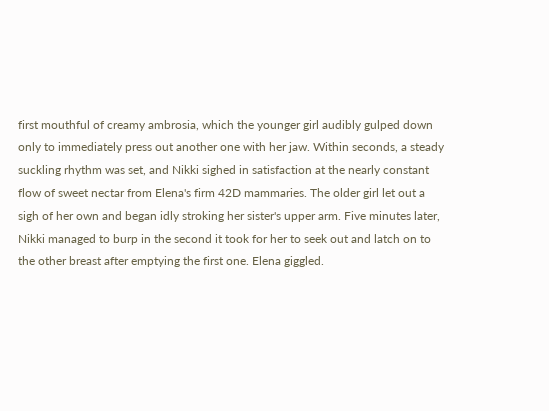first mouthful of creamy ambrosia, which the younger girl audibly gulped down only to immediately press out another one with her jaw. Within seconds, a steady suckling rhythm was set, and Nikki sighed in satisfaction at the nearly constant flow of sweet nectar from Elena's firm 42D mammaries. The older girl let out a sigh of her own and began idly stroking her sister's upper arm. Five minutes later, Nikki managed to burp in the second it took for her to seek out and latch on to the other breast after emptying the first one. Elena giggled.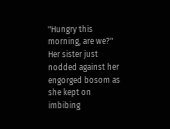"Hungry this morning, are we?" Her sister just nodded against her engorged bosom as she kept on imbibing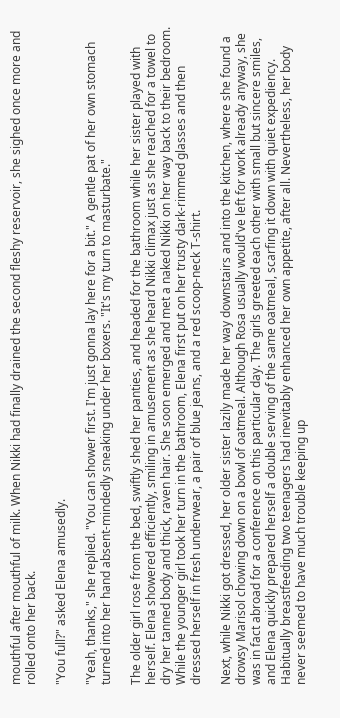mouthful after mouthful of milk. When Nikki had finally drained the second fleshy reservoir, she sighed once more and rolled onto her back.

"You full?" asked Elena amusedly.

"Yeah, thanks," she replied. "You can shower first. I'm just gonna lay here for a bit." A gentle pat of her own stomach turned into her hand absent-mindedly sneaking under her boxers. "It's my turn to masturbate."

The older girl rose from the bed, swiftly shed her panties, and headed for the bathroom while her sister played with herself. Elena showered efficiently, smiling in amusement as she heard Nikki climax just as she reached for a towel to dry her tanned body and thick, raven hair. She soon emerged and met a naked Nikki on her way back to their bedroom. While the younger girl took her turn in the bathroom, Elena first put on her trusty dark-rimmed glasses and then dressed herself in fresh underwear, a pair of blue jeans, and a red scoop-neck T-shirt.

Next, while Nikki got dressed, her older sister lazily made her way downstairs and into the kitchen, where she found a drowsy Marisol chowing down on a bowl of oatmeal. Although Rosa usually would've left for work already anyway, she was in fact abroad for a conference on this particular day. The girls greeted each other with small but sincere smiles, and Elena quickly prepared herself a double serving of the same oatmeal, scarfing it down with quiet expediency. Habitually breastfeeding two teenagers had inevitably enhanced her own appetite, after all. Nevertheless, her body never seemed to have much trouble keeping up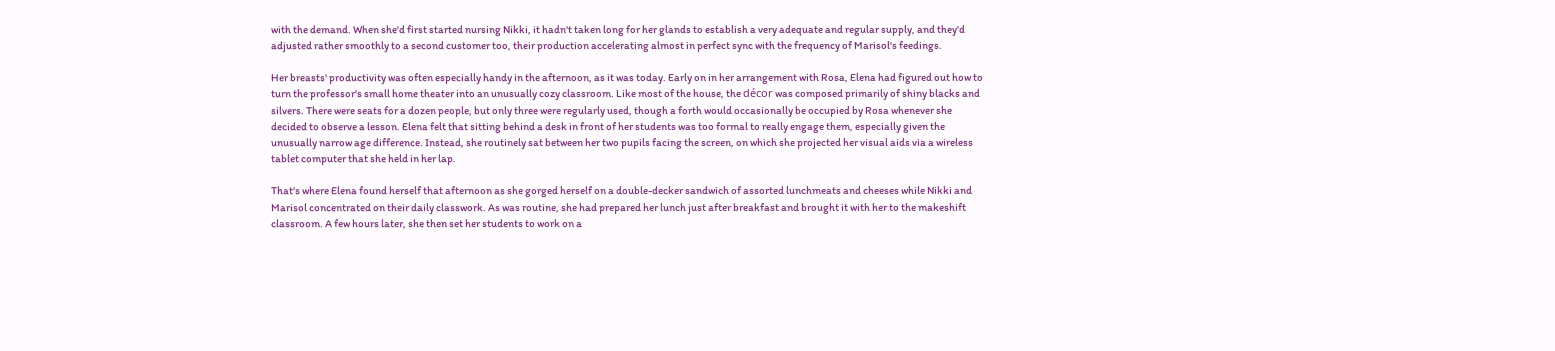with the demand. When she'd first started nursing Nikki, it hadn't taken long for her glands to establish a very adequate and regular supply, and they'd adjusted rather smoothly to a second customer too, their production accelerating almost in perfect sync with the frequency of Marisol's feedings.

Her breasts' productivity was often especially handy in the afternoon, as it was today. Early on in her arrangement with Rosa, Elena had figured out how to turn the professor's small home theater into an unusually cozy classroom. Like most of the house, the décor was composed primarily of shiny blacks and silvers. There were seats for a dozen people, but only three were regularly used, though a forth would occasionally be occupied by Rosa whenever she decided to observe a lesson. Elena felt that sitting behind a desk in front of her students was too formal to really engage them, especially given the unusually narrow age difference. Instead, she routinely sat between her two pupils facing the screen, on which she projected her visual aids via a wireless tablet computer that she held in her lap.

That's where Elena found herself that afternoon as she gorged herself on a double-decker sandwich of assorted lunchmeats and cheeses while Nikki and Marisol concentrated on their daily classwork. As was routine, she had prepared her lunch just after breakfast and brought it with her to the makeshift classroom. A few hours later, she then set her students to work on a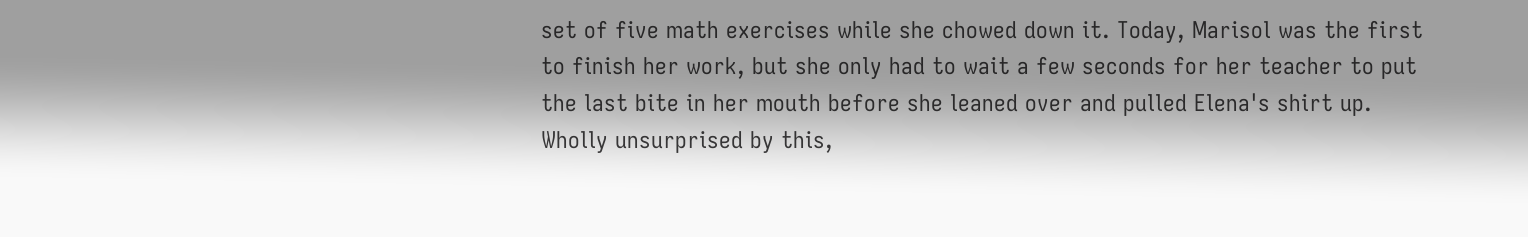set of five math exercises while she chowed down it. Today, Marisol was the first to finish her work, but she only had to wait a few seconds for her teacher to put the last bite in her mouth before she leaned over and pulled Elena's shirt up. Wholly unsurprised by this,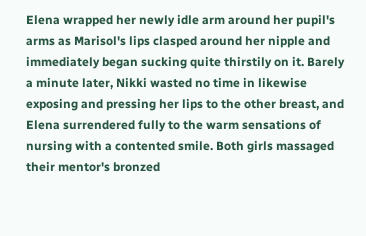Elena wrapped her newly idle arm around her pupil's arms as Marisol's lips clasped around her nipple and immediately began sucking quite thirstily on it. Barely a minute later, Nikki wasted no time in likewise exposing and pressing her lips to the other breast, and Elena surrendered fully to the warm sensations of nursing with a contented smile. Both girls massaged their mentor's bronzed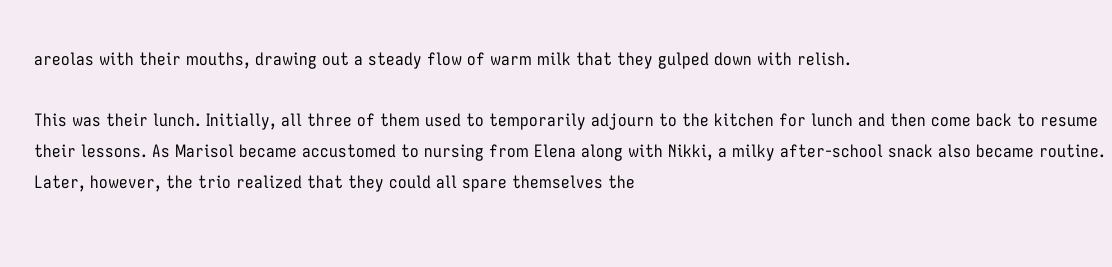areolas with their mouths, drawing out a steady flow of warm milk that they gulped down with relish.

This was their lunch. Initially, all three of them used to temporarily adjourn to the kitchen for lunch and then come back to resume their lessons. As Marisol became accustomed to nursing from Elena along with Nikki, a milky after-school snack also became routine. Later, however, the trio realized that they could all spare themselves the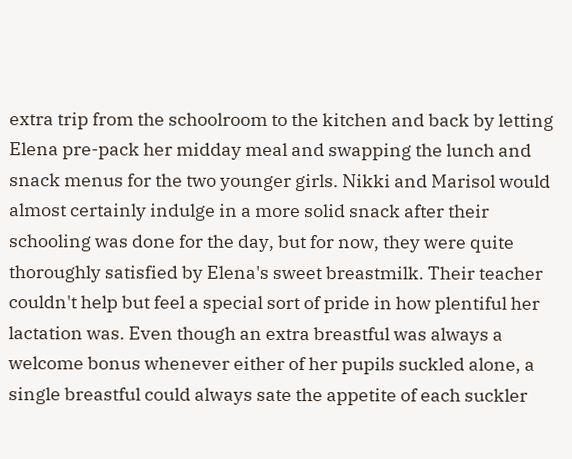extra trip from the schoolroom to the kitchen and back by letting Elena pre-pack her midday meal and swapping the lunch and snack menus for the two younger girls. Nikki and Marisol would almost certainly indulge in a more solid snack after their schooling was done for the day, but for now, they were quite thoroughly satisfied by Elena's sweet breastmilk. Their teacher couldn't help but feel a special sort of pride in how plentiful her lactation was. Even though an extra breastful was always a welcome bonus whenever either of her pupils suckled alone, a single breastful could always sate the appetite of each suckler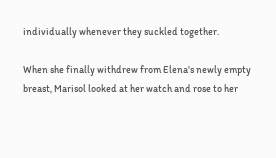individually whenever they suckled together.

When she finally withdrew from Elena's newly empty breast, Marisol looked at her watch and rose to her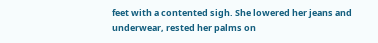feet with a contented sigh. She lowered her jeans and underwear, rested her palms on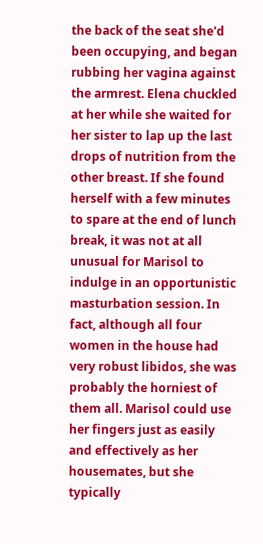the back of the seat she'd been occupying, and began rubbing her vagina against the armrest. Elena chuckled at her while she waited for her sister to lap up the last drops of nutrition from the other breast. If she found herself with a few minutes to spare at the end of lunch break, it was not at all unusual for Marisol to indulge in an opportunistic masturbation session. In fact, although all four women in the house had very robust libidos, she was probably the horniest of them all. Marisol could use her fingers just as easily and effectively as her housemates, but she typically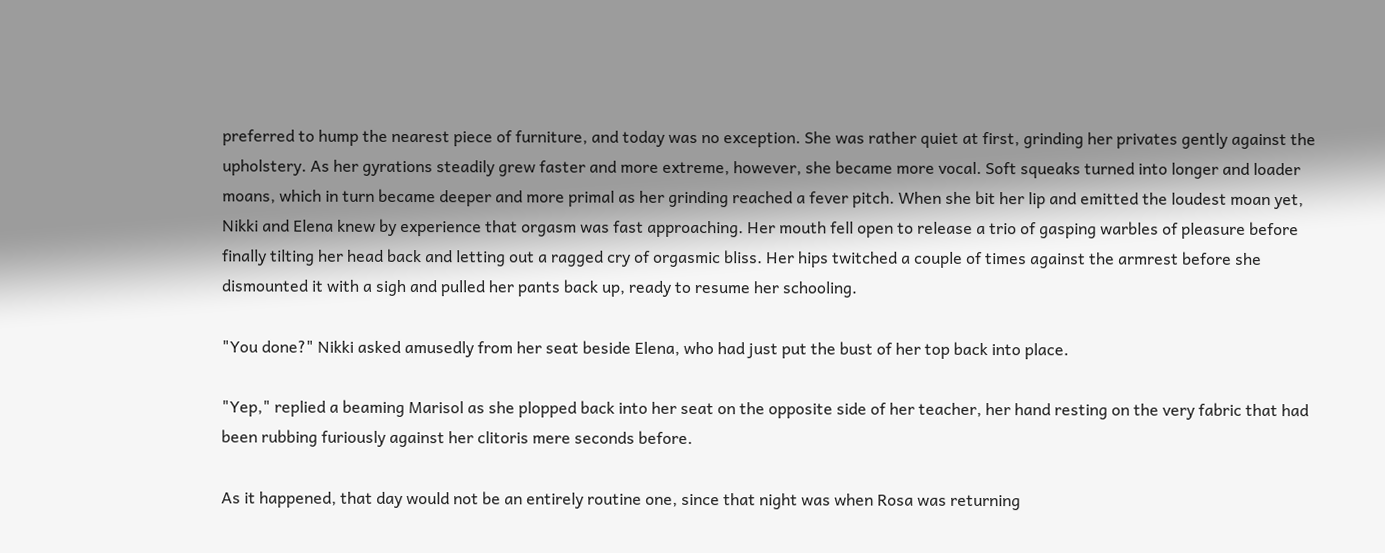preferred to hump the nearest piece of furniture, and today was no exception. She was rather quiet at first, grinding her privates gently against the upholstery. As her gyrations steadily grew faster and more extreme, however, she became more vocal. Soft squeaks turned into longer and loader moans, which in turn became deeper and more primal as her grinding reached a fever pitch. When she bit her lip and emitted the loudest moan yet, Nikki and Elena knew by experience that orgasm was fast approaching. Her mouth fell open to release a trio of gasping warbles of pleasure before finally tilting her head back and letting out a ragged cry of orgasmic bliss. Her hips twitched a couple of times against the armrest before she dismounted it with a sigh and pulled her pants back up, ready to resume her schooling.

"You done?" Nikki asked amusedly from her seat beside Elena, who had just put the bust of her top back into place.

"Yep," replied a beaming Marisol as she plopped back into her seat on the opposite side of her teacher, her hand resting on the very fabric that had been rubbing furiously against her clitoris mere seconds before.

As it happened, that day would not be an entirely routine one, since that night was when Rosa was returning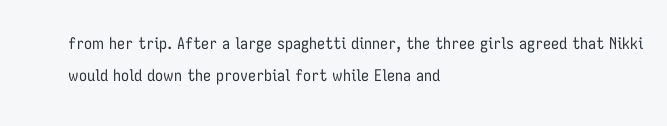from her trip. After a large spaghetti dinner, the three girls agreed that Nikki would hold down the proverbial fort while Elena and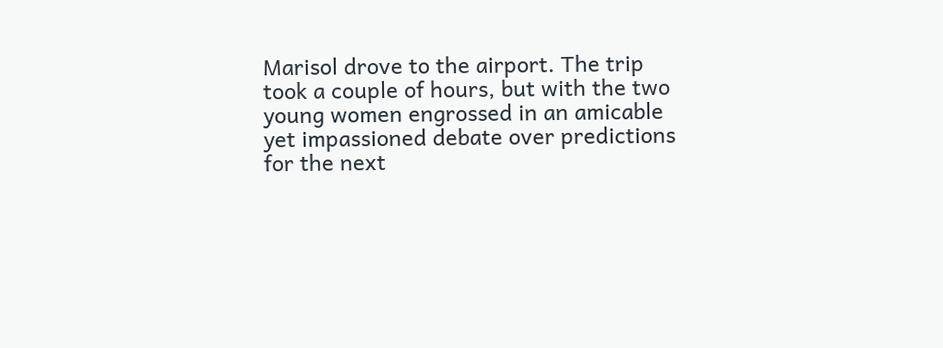Marisol drove to the airport. The trip took a couple of hours, but with the two young women engrossed in an amicable yet impassioned debate over predictions for the next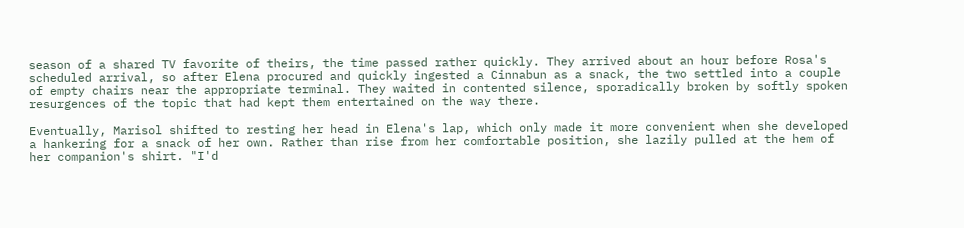season of a shared TV favorite of theirs, the time passed rather quickly. They arrived about an hour before Rosa's scheduled arrival, so after Elena procured and quickly ingested a Cinnabun as a snack, the two settled into a couple of empty chairs near the appropriate terminal. They waited in contented silence, sporadically broken by softly spoken resurgences of the topic that had kept them entertained on the way there.

Eventually, Marisol shifted to resting her head in Elena's lap, which only made it more convenient when she developed a hankering for a snack of her own. Rather than rise from her comfortable position, she lazily pulled at the hem of her companion's shirt. "I'd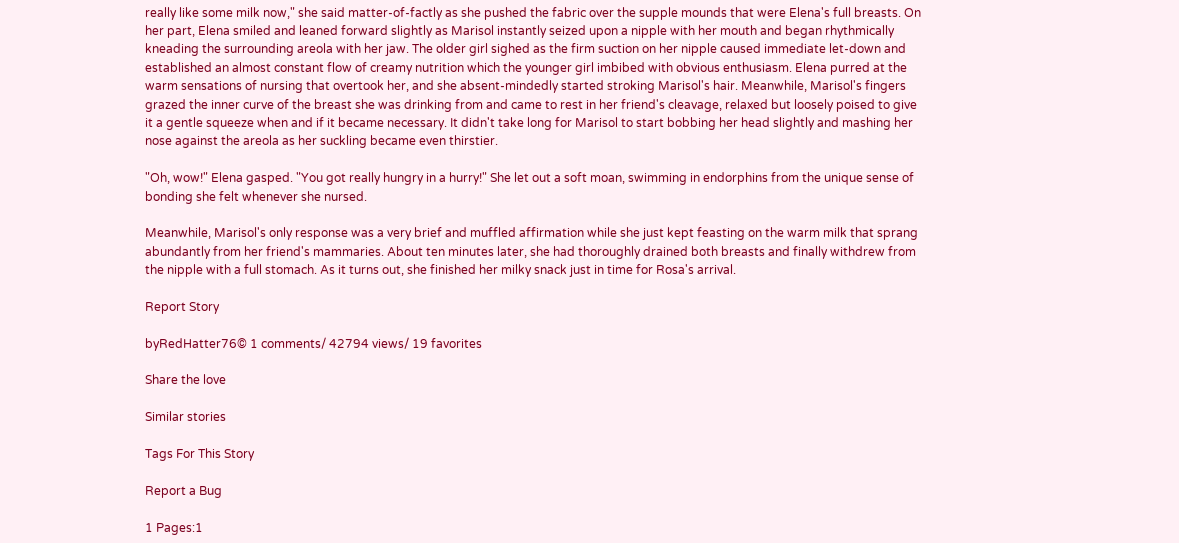really like some milk now," she said matter-of-factly as she pushed the fabric over the supple mounds that were Elena's full breasts. On her part, Elena smiled and leaned forward slightly as Marisol instantly seized upon a nipple with her mouth and began rhythmically kneading the surrounding areola with her jaw. The older girl sighed as the firm suction on her nipple caused immediate let-down and established an almost constant flow of creamy nutrition which the younger girl imbibed with obvious enthusiasm. Elena purred at the warm sensations of nursing that overtook her, and she absent-mindedly started stroking Marisol's hair. Meanwhile, Marisol's fingers grazed the inner curve of the breast she was drinking from and came to rest in her friend's cleavage, relaxed but loosely poised to give it a gentle squeeze when and if it became necessary. It didn't take long for Marisol to start bobbing her head slightly and mashing her nose against the areola as her suckling became even thirstier.

"Oh, wow!" Elena gasped. "You got really hungry in a hurry!" She let out a soft moan, swimming in endorphins from the unique sense of bonding she felt whenever she nursed.

Meanwhile, Marisol's only response was a very brief and muffled affirmation while she just kept feasting on the warm milk that sprang abundantly from her friend's mammaries. About ten minutes later, she had thoroughly drained both breasts and finally withdrew from the nipple with a full stomach. As it turns out, she finished her milky snack just in time for Rosa's arrival.

Report Story

byRedHatter76© 1 comments/ 42794 views/ 19 favorites

Share the love

Similar stories

Tags For This Story

Report a Bug

1 Pages:1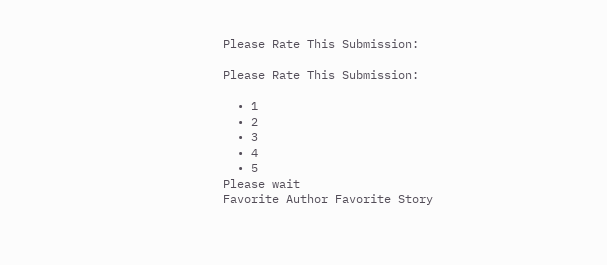Please Rate This Submission:

Please Rate This Submission:

  • 1
  • 2
  • 3
  • 4
  • 5
Please wait
Favorite Author Favorite Story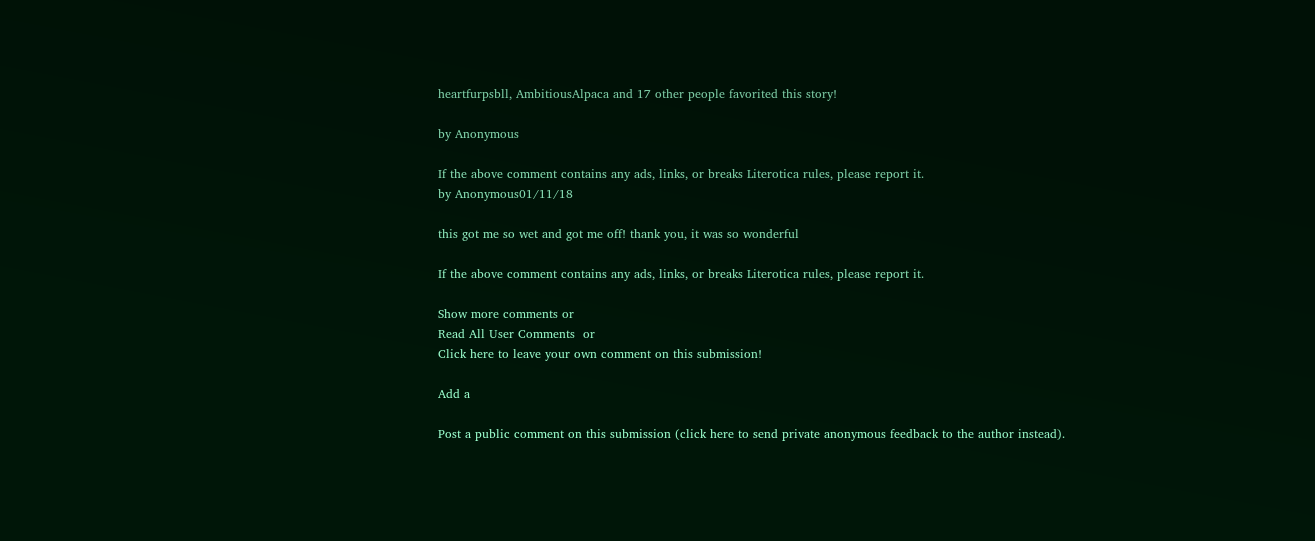heartfurpsbll, AmbitiousAlpaca and 17 other people favorited this story!

by Anonymous

If the above comment contains any ads, links, or breaks Literotica rules, please report it.
by Anonymous01/11/18

this got me so wet and got me off! thank you, it was so wonderful

If the above comment contains any ads, links, or breaks Literotica rules, please report it.

Show more comments or
Read All User Comments  or
Click here to leave your own comment on this submission!

Add a

Post a public comment on this submission (click here to send private anonymous feedback to the author instead).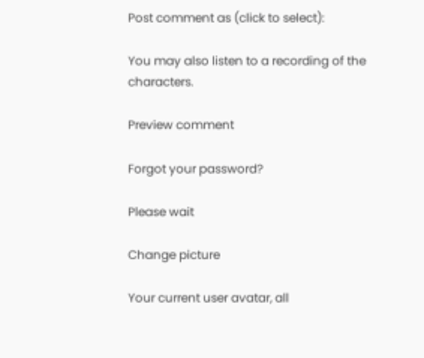Post comment as (click to select):

You may also listen to a recording of the characters.

Preview comment

Forgot your password?

Please wait

Change picture

Your current user avatar, all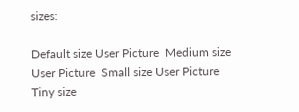sizes:

Default size User Picture  Medium size User Picture  Small size User Picture  Tiny size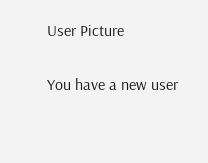User Picture

You have a new user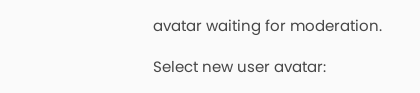avatar waiting for moderation.

Select new user avatar: